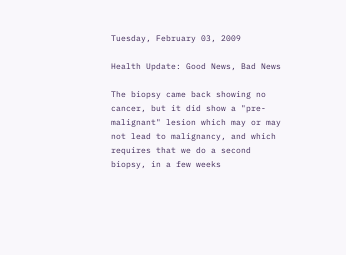Tuesday, February 03, 2009

Health Update: Good News, Bad News

The biopsy came back showing no cancer, but it did show a "pre-malignant" lesion which may or may not lead to malignancy, and which requires that we do a second biopsy, in a few weeks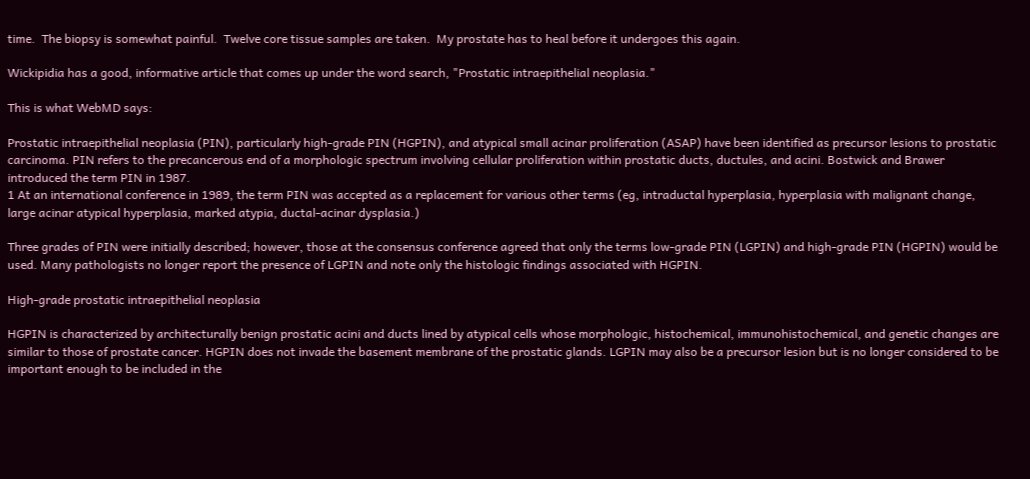time.  The biopsy is somewhat painful.  Twelve core tissue samples are taken.  My prostate has to heal before it undergoes this again.

Wickipidia has a good, informative article that comes up under the word search, "Prostatic intraepithelial neoplasia."

This is what WebMD says:

Prostatic intraepithelial neoplasia (PIN), particularly high-grade PIN (HGPIN), and atypical small acinar proliferation (ASAP) have been identified as precursor lesions to prostatic carcinoma. PIN refers to the precancerous end of a morphologic spectrum involving cellular proliferation within prostatic ducts, ductules, and acini. Bostwick and Brawer introduced the term PIN in 1987.
1 At an international conference in 1989, the term PIN was accepted as a replacement for various other terms (eg, intraductal hyperplasia, hyperplasia with malignant change, large acinar atypical hyperplasia, marked atypia, ductal-acinar dysplasia.)

Three grades of PIN were initially described; however, those at the consensus conference agreed that only the terms low-grade PIN (LGPIN) and high-grade PIN (HGPIN) would be used. Many pathologists no longer report the presence of LGPIN and note only the histologic findings associated with HGPIN.

High-grade prostatic intraepithelial neoplasia

HGPIN is characterized by architecturally benign prostatic acini and ducts lined by atypical cells whose morphologic, histochemical, immunohistochemical, and genetic changes are similar to those of prostate cancer. HGPIN does not invade the basement membrane of the prostatic glands. LGPIN may also be a precursor lesion but is no longer considered to be important enough to be included in the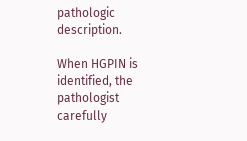pathologic description.

When HGPIN is identified, the pathologist carefully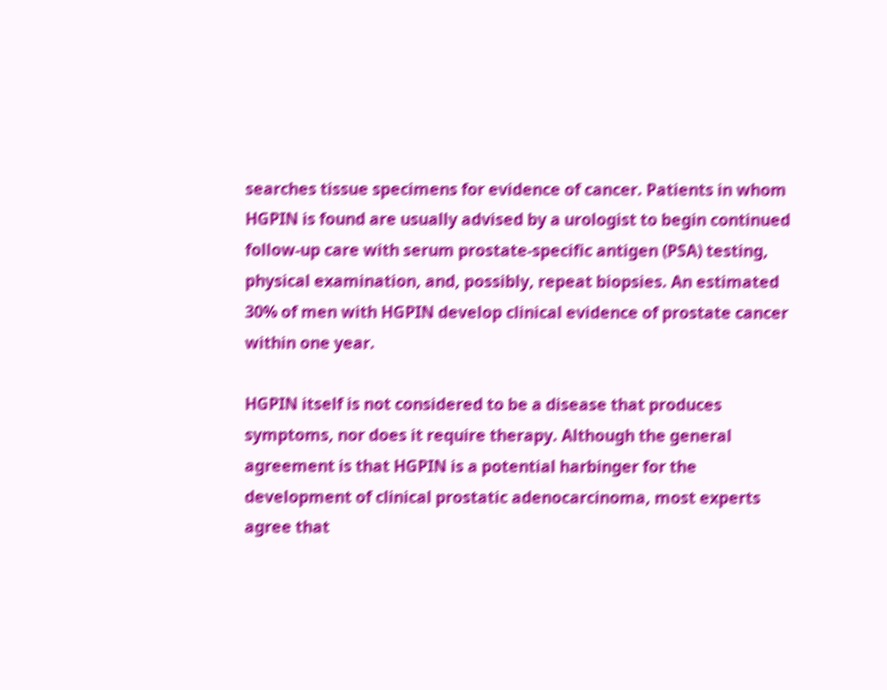searches tissue specimens for evidence of cancer. Patients in whom HGPIN is found are usually advised by a urologist to begin continued follow-up care with serum prostate-specific antigen (PSA) testing, physical examination, and, possibly, repeat biopsies. An estimated 30% of men with HGPIN develop clinical evidence of prostate cancer within one year.

HGPIN itself is not considered to be a disease that produces symptoms, nor does it require therapy. Although the general agreement is that HGPIN is a potential harbinger for the development of clinical prostatic adenocarcinoma, most experts agree that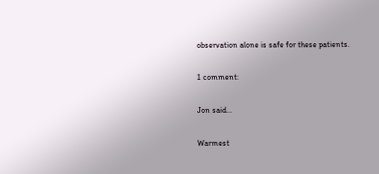observation alone is safe for these patients.

1 comment:

Jon said...

Warmest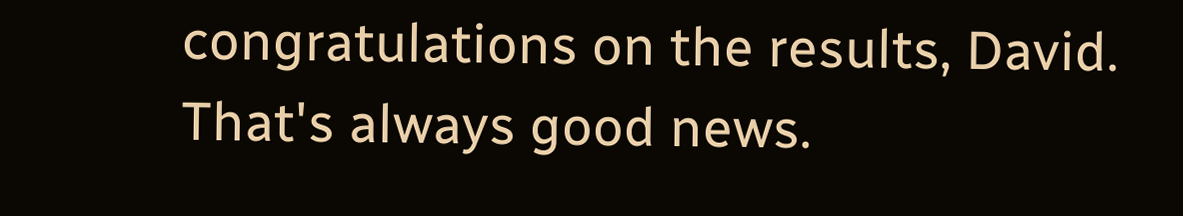congratulations on the results, David. That's always good news.